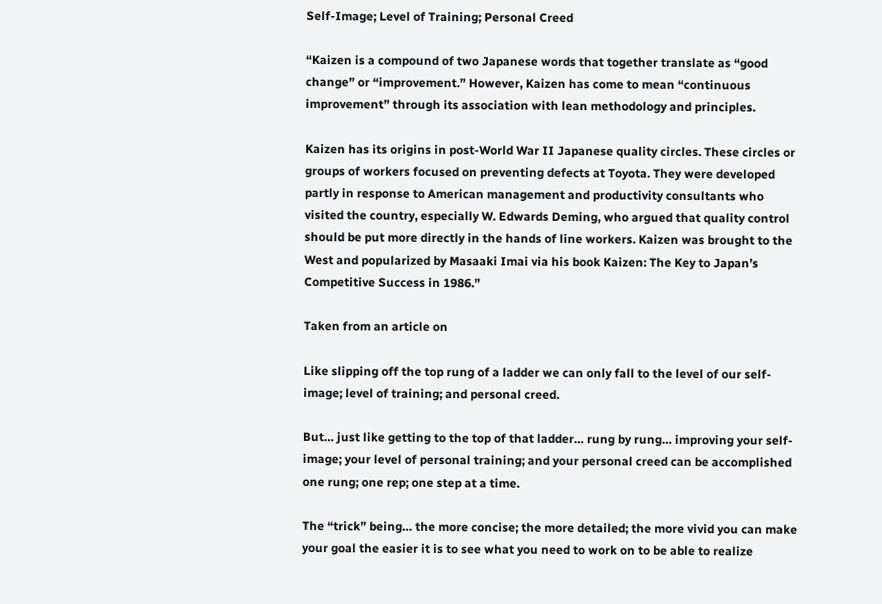Self-Image; Level of Training; Personal Creed

“Kaizen is a compound of two Japanese words that together translate as “good change” or “improvement.” However, Kaizen has come to mean “continuous improvement” through its association with lean methodology and principles.

Kaizen has its origins in post-World War II Japanese quality circles. These circles or groups of workers focused on preventing defects at Toyota. They were developed partly in response to American management and productivity consultants who visited the country, especially W. Edwards Deming, who argued that quality control should be put more directly in the hands of line workers. Kaizen was brought to the West and popularized by Masaaki Imai via his book Kaizen: The Key to Japan’s Competitive Success in 1986.”

Taken from an article on

Like slipping off the top rung of a ladder we can only fall to the level of our self-image; level of training; and personal creed.

But… just like getting to the top of that ladder… rung by rung… improving your self-image; your level of personal training; and your personal creed can be accomplished one rung; one rep; one step at a time.

The “trick” being… the more concise; the more detailed; the more vivid you can make your goal the easier it is to see what you need to work on to be able to realize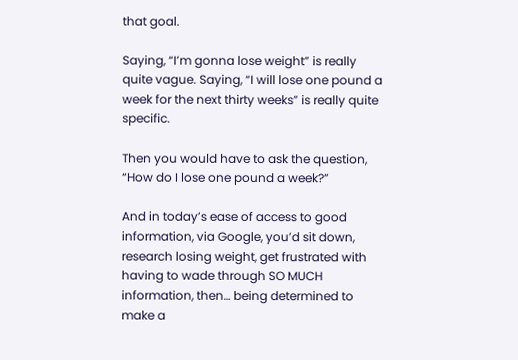that goal.

Saying, “I’m gonna lose weight” is really quite vague. Saying, “I will lose one pound a week for the next thirty weeks” is really quite specific.

Then you would have to ask the question, “How do I lose one pound a week?”

And in today’s ease of access to good information, via Google, you’d sit down, research losing weight, get frustrated with having to wade through SO MUCH information, then… being determined to make a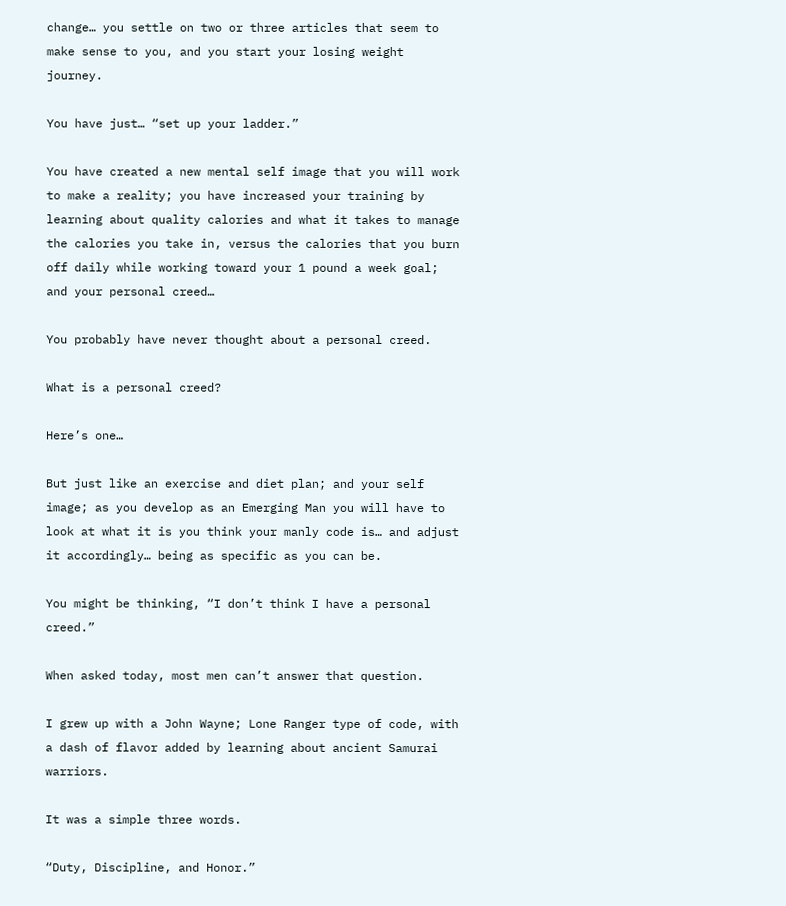change… you settle on two or three articles that seem to make sense to you, and you start your losing weight journey.

You have just… “set up your ladder.”

You have created a new mental self image that you will work to make a reality; you have increased your training by learning about quality calories and what it takes to manage the calories you take in, versus the calories that you burn off daily while working toward your 1 pound a week goal; and your personal creed…

You probably have never thought about a personal creed.

What is a personal creed?

Here’s one…

But just like an exercise and diet plan; and your self image; as you develop as an Emerging Man you will have to look at what it is you think your manly code is… and adjust it accordingly… being as specific as you can be.

You might be thinking, “I don’t think I have a personal creed.”

When asked today, most men can’t answer that question.

I grew up with a John Wayne; Lone Ranger type of code, with a dash of flavor added by learning about ancient Samurai warriors.

It was a simple three words.

“Duty, Discipline, and Honor.”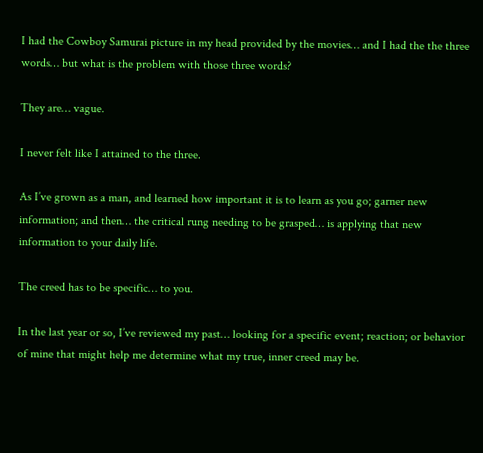I had the Cowboy Samurai picture in my head provided by the movies… and I had the the three words… but what is the problem with those three words?

They are… vague.

I never felt like I attained to the three.

As I’ve grown as a man, and learned how important it is to learn as you go; garner new information; and then… the critical rung needing to be grasped… is applying that new information to your daily life.

The creed has to be specific… to you.

In the last year or so, I’ve reviewed my past… looking for a specific event; reaction; or behavior of mine that might help me determine what my true, inner creed may be.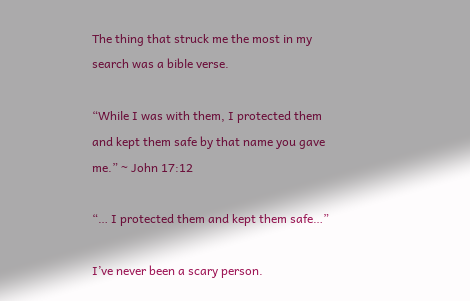The thing that struck me the most in my search was a bible verse.

“While I was with them, I protected them and kept them safe by that name you gave me.” ~ John 17:12

“… I protected them and kept them safe…”

I’ve never been a scary person.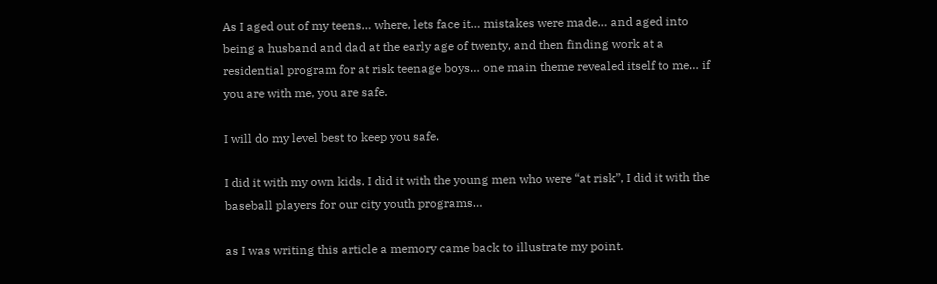As I aged out of my teens… where, lets face it… mistakes were made… and aged into being a husband and dad at the early age of twenty, and then finding work at a residential program for at risk teenage boys… one main theme revealed itself to me… if you are with me, you are safe.

I will do my level best to keep you safe.

I did it with my own kids. I did it with the young men who were “at risk”, I did it with the baseball players for our city youth programs…

as I was writing this article a memory came back to illustrate my point.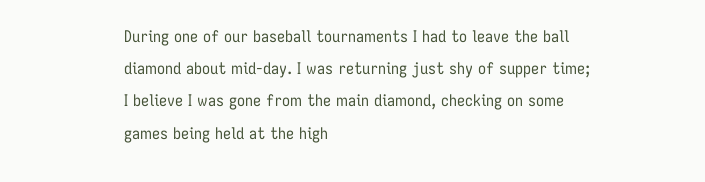During one of our baseball tournaments I had to leave the ball diamond about mid-day. I was returning just shy of supper time; I believe I was gone from the main diamond, checking on some games being held at the high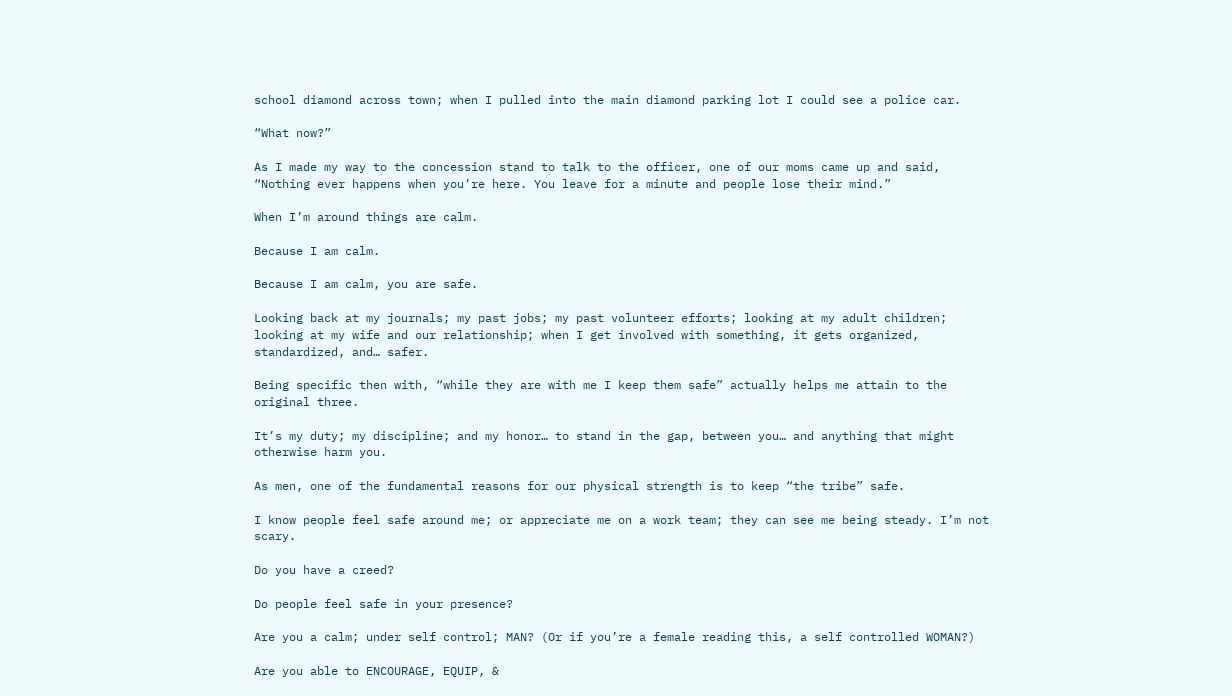school diamond across town; when I pulled into the main diamond parking lot I could see a police car.

“What now?”

As I made my way to the concession stand to talk to the officer, one of our moms came up and said, “Nothing ever happens when you’re here. You leave for a minute and people lose their mind.”

When I’m around things are calm.

Because I am calm.

Because I am calm, you are safe.

Looking back at my journals; my past jobs; my past volunteer efforts; looking at my adult children; looking at my wife and our relationship; when I get involved with something, it gets organized, standardized, and… safer.

Being specific then with, “while they are with me I keep them safe” actually helps me attain to the original three.

It’s my duty; my discipline; and my honor… to stand in the gap, between you… and anything that might otherwise harm you.

As men, one of the fundamental reasons for our physical strength is to keep “the tribe” safe.

I know people feel safe around me; or appreciate me on a work team; they can see me being steady. I’m not scary.

Do you have a creed?

Do people feel safe in your presence?

Are you a calm; under self control; MAN? (Or if you’re a female reading this, a self controlled WOMAN?)

Are you able to ENCOURAGE, EQUIP, &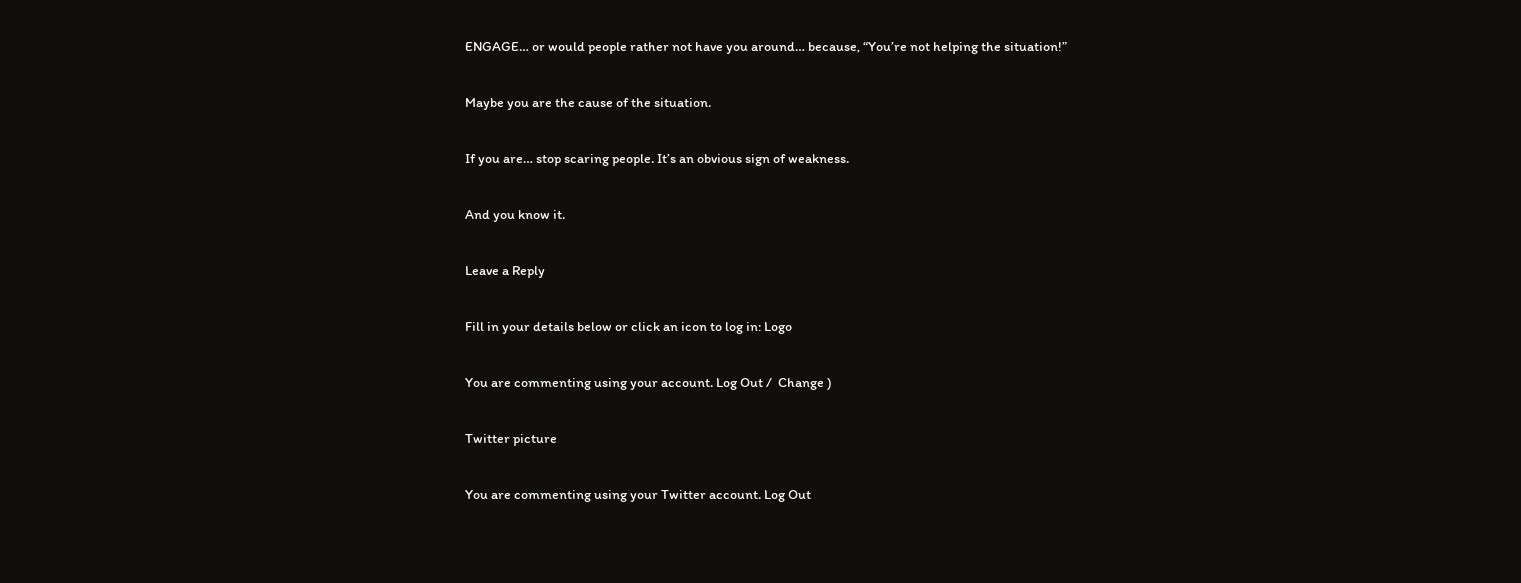ENGAGE… or would people rather not have you around… because, “You’re not helping the situation!”

Maybe you are the cause of the situation.

If you are… stop scaring people. It’s an obvious sign of weakness.

And you know it.

Leave a Reply

Fill in your details below or click an icon to log in: Logo

You are commenting using your account. Log Out /  Change )

Twitter picture

You are commenting using your Twitter account. Log Out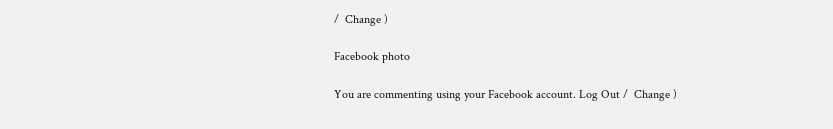/  Change )

Facebook photo

You are commenting using your Facebook account. Log Out /  Change )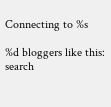Connecting to %s

%d bloggers like this:
search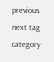previous next tag category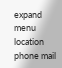expand menu location phone mail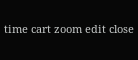time cart zoom edit close